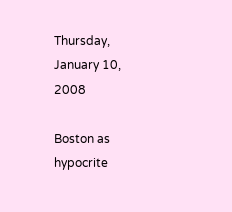Thursday, January 10, 2008

Boston as hypocrite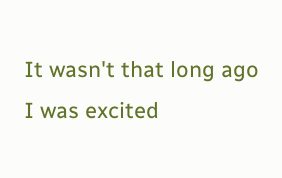It wasn't that long ago I was excited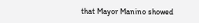that Mayor Manino showed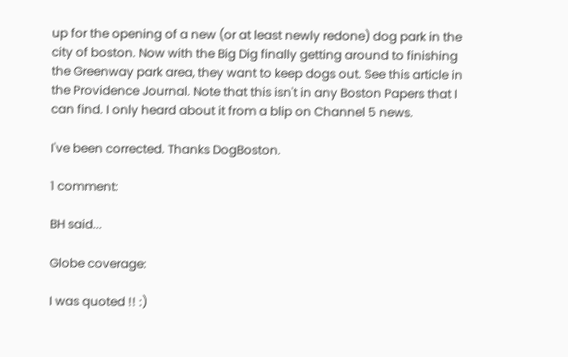up for the opening of a new (or at least newly redone) dog park in the city of boston. Now with the Big Dig finally getting around to finishing the Greenway park area, they want to keep dogs out. See this article in the Providence Journal. Note that this isn't in any Boston Papers that I can find. I only heard about it from a blip on Channel 5 news.

I've been corrected. Thanks DogBoston.

1 comment:

BH said...

Globe coverage:

I was quoted !! :)